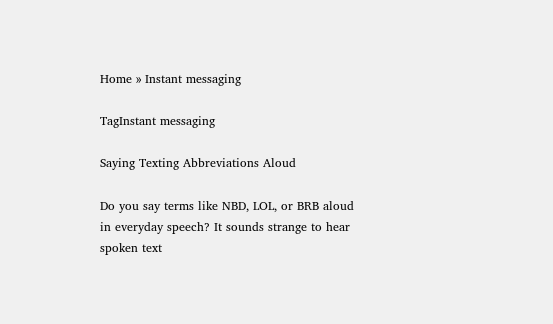Home » Instant messaging

TagInstant messaging

Saying Texting Abbreviations Aloud

Do you say terms like NBD, LOL, or BRB aloud in everyday speech? It sounds strange to hear spoken text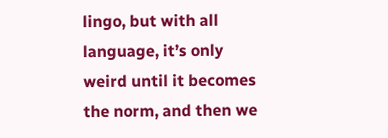lingo, but with all language, it’s only weird until it becomes the norm, and then we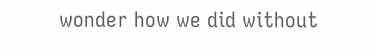wonder how we did without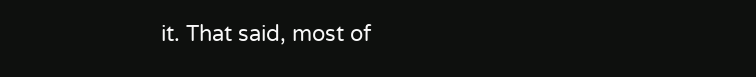it. That said, most of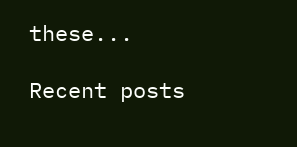these...

Recent posts